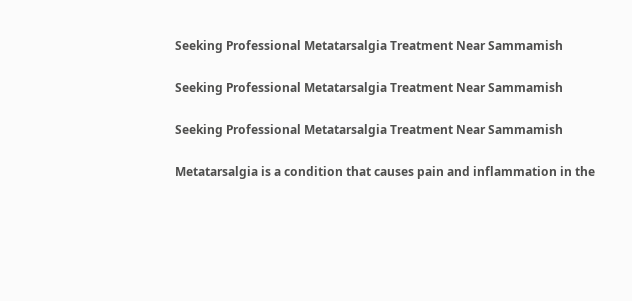Seeking Professional Metatarsalgia Treatment Near Sammamish

Seeking Professional Metatarsalgia Treatment Near Sammamish

Seeking Professional Metatarsalgia Treatment Near Sammamish

Metatarsalgia is a condition that causes pain and inflammation in the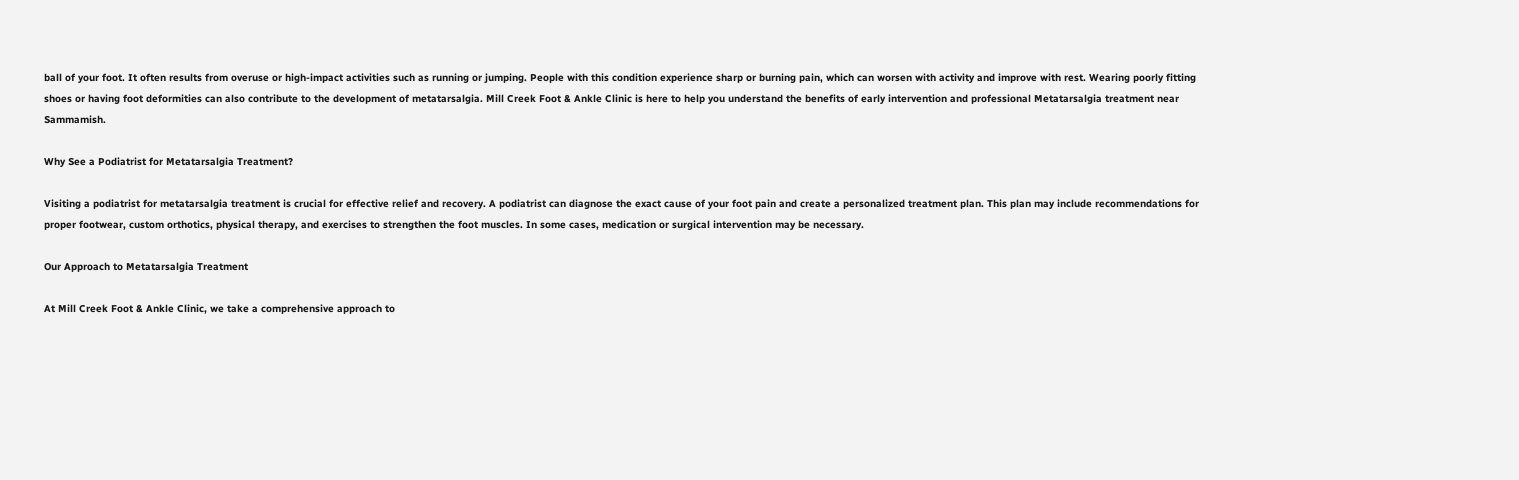ball of your foot. It often results from overuse or high-impact activities such as running or jumping. People with this condition experience sharp or burning pain, which can worsen with activity and improve with rest. Wearing poorly fitting shoes or having foot deformities can also contribute to the development of metatarsalgia. Mill Creek Foot & Ankle Clinic is here to help you understand the benefits of early intervention and professional Metatarsalgia treatment near Sammamish.

Why See a Podiatrist for Metatarsalgia Treatment?

Visiting a podiatrist for metatarsalgia treatment is crucial for effective relief and recovery. A podiatrist can diagnose the exact cause of your foot pain and create a personalized treatment plan. This plan may include recommendations for proper footwear, custom orthotics, physical therapy, and exercises to strengthen the foot muscles. In some cases, medication or surgical intervention may be necessary.

Our Approach to Metatarsalgia Treatment

At Mill Creek Foot & Ankle Clinic, we take a comprehensive approach to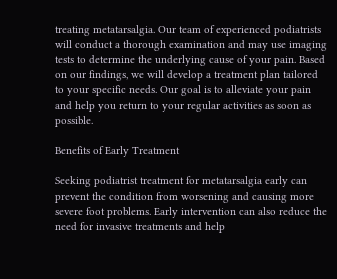treating metatarsalgia. Our team of experienced podiatrists will conduct a thorough examination and may use imaging tests to determine the underlying cause of your pain. Based on our findings, we will develop a treatment plan tailored to your specific needs. Our goal is to alleviate your pain and help you return to your regular activities as soon as possible.

Benefits of Early Treatment

Seeking podiatrist treatment for metatarsalgia early can prevent the condition from worsening and causing more severe foot problems. Early intervention can also reduce the need for invasive treatments and help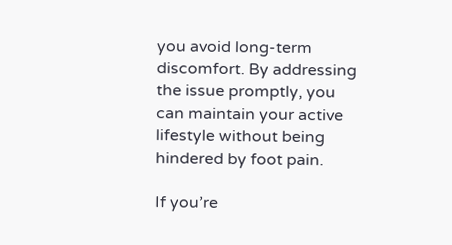you avoid long-term discomfort. By addressing the issue promptly, you can maintain your active lifestyle without being hindered by foot pain.

If you’re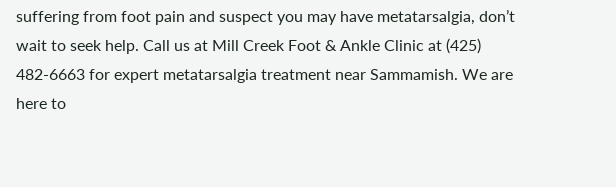suffering from foot pain and suspect you may have metatarsalgia, don’t wait to seek help. Call us at Mill Creek Foot & Ankle Clinic at (425) 482-6663 for expert metatarsalgia treatment near Sammamish. We are here to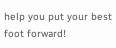help you put your best foot forward!